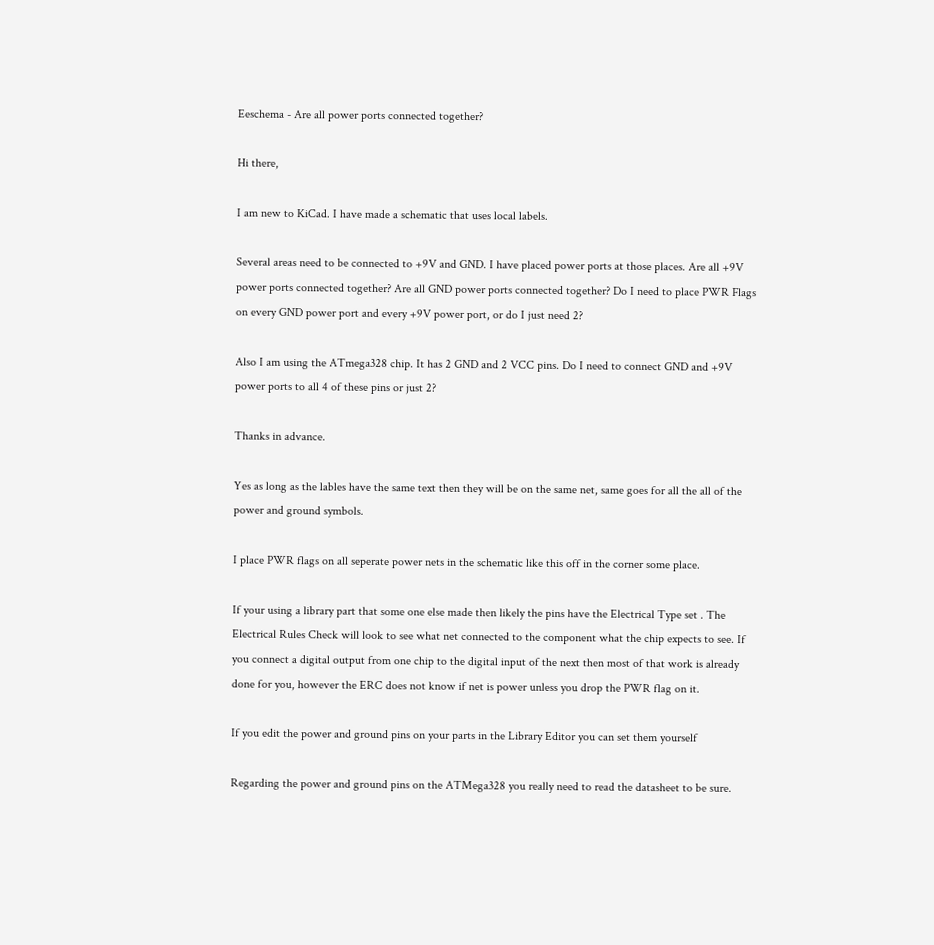Eeschema - Are all power ports connected together?

Hi there,

I am new to KiCad. I have made a schematic that uses local labels.

Several areas need to be connected to +9V and GND. I have placed power ports at those places. Are all +9V power ports connected together? Are all GND power ports connected together? Do I need to place PWR Flags on every GND power port and every +9V power port, or do I just need 2?

Also I am using the ATmega328 chip. It has 2 GND and 2 VCC pins. Do I need to connect GND and +9V power ports to all 4 of these pins or just 2?

Thanks in advance.

Yes as long as the lables have the same text then they will be on the same net, same goes for all the all of the power and ground symbols.

I place PWR flags on all seperate power nets in the schematic like this off in the corner some place.

If your using a library part that some one else made then likely the pins have the Electrical Type set . The Electrical Rules Check will look to see what net connected to the component what the chip expects to see. If you connect a digital output from one chip to the digital input of the next then most of that work is already done for you, however the ERC does not know if net is power unless you drop the PWR flag on it.

If you edit the power and ground pins on your parts in the Library Editor you can set them yourself

Regarding the power and ground pins on the ATMega328 you really need to read the datasheet to be sure.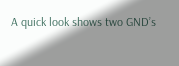A quick look shows two GND’s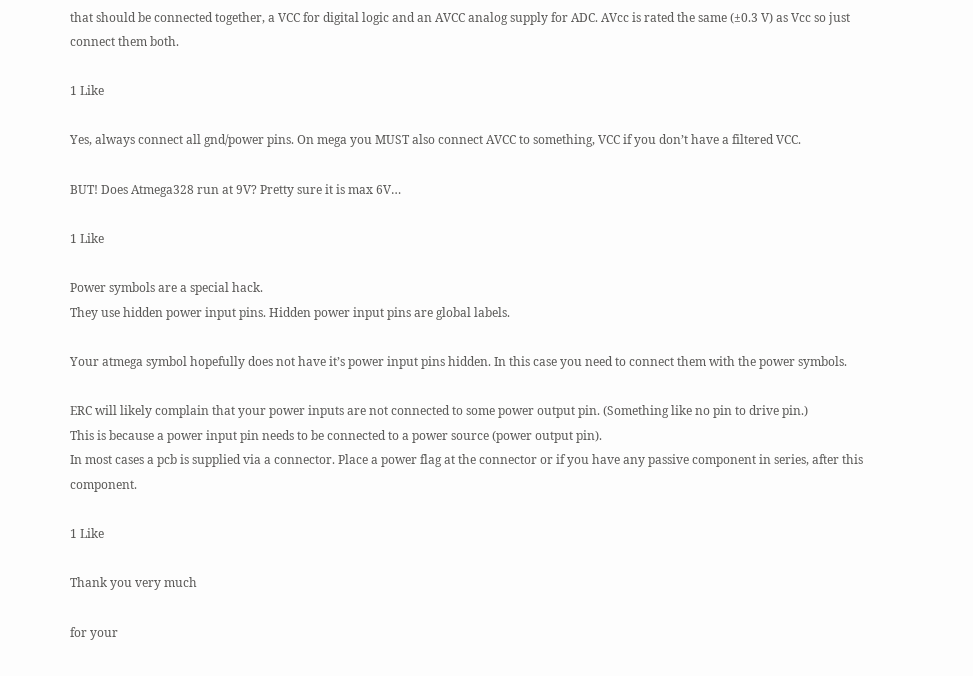that should be connected together, a VCC for digital logic and an AVCC analog supply for ADC. AVcc is rated the same (±0.3 V) as Vcc so just connect them both.

1 Like

Yes, always connect all gnd/power pins. On mega you MUST also connect AVCC to something, VCC if you don’t have a filtered VCC.

BUT! Does Atmega328 run at 9V? Pretty sure it is max 6V…

1 Like

Power symbols are a special hack.
They use hidden power input pins. Hidden power input pins are global labels.

Your atmega symbol hopefully does not have it’s power input pins hidden. In this case you need to connect them with the power symbols.

ERC will likely complain that your power inputs are not connected to some power output pin. (Something like no pin to drive pin.)
This is because a power input pin needs to be connected to a power source (power output pin).
In most cases a pcb is supplied via a connector. Place a power flag at the connector or if you have any passive component in series, after this component.

1 Like

Thank you very much

for your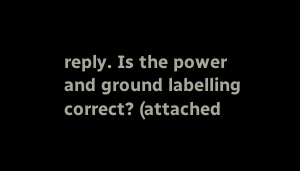reply. Is the power and ground labelling correct? (attached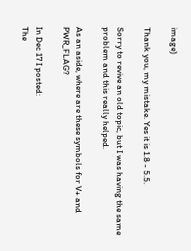image)

Thank you, my mistake. Yes it is 1.8 - 5.5.

Sorry to revive an old topic, but I was having the same problem and this really helped.

As an aside, where are these symbols for V+ and PWR_FLAG?

In Dec 17 I posted:
The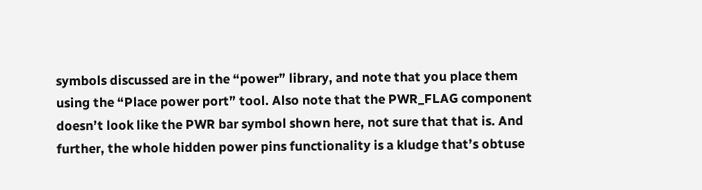symbols discussed are in the “power” library, and note that you place them using the “Place power port” tool. Also note that the PWR_FLAG component doesn’t look like the PWR bar symbol shown here, not sure that that is. And further, the whole hidden power pins functionality is a kludge that’s obtuse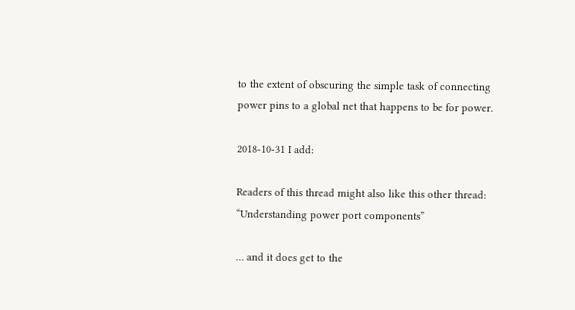to the extent of obscuring the simple task of connecting power pins to a global net that happens to be for power.

2018-10-31 I add:

Readers of this thread might also like this other thread: “Understanding power port components”

… and it does get to the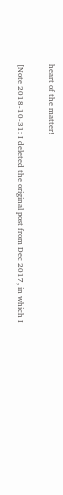heart of the matter!

[Note 2018-10-31: I deleted the original post from Dec 2017, in which I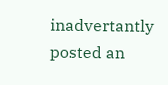inadvertantly posted an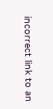incorrect link to an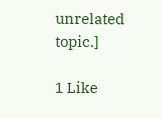unrelated topic.]

1 Like